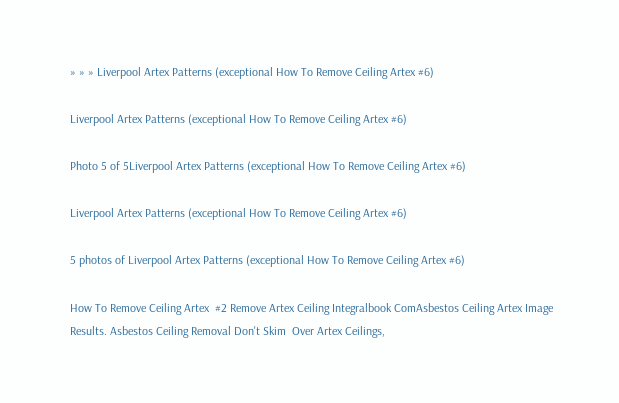» » » Liverpool Artex Patterns (exceptional How To Remove Ceiling Artex #6)

Liverpool Artex Patterns (exceptional How To Remove Ceiling Artex #6)

Photo 5 of 5Liverpool Artex Patterns (exceptional How To Remove Ceiling Artex #6)

Liverpool Artex Patterns (exceptional How To Remove Ceiling Artex #6)

5 photos of Liverpool Artex Patterns (exceptional How To Remove Ceiling Artex #6)

How To Remove Ceiling Artex  #2 Remove Artex Ceiling Integralbook ComAsbestos Ceiling Artex Image Results. Asbestos Ceiling Removal Don't Skim  Over Artex Ceilings,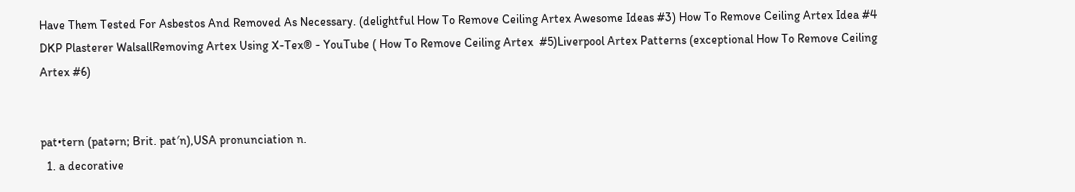Have Them Tested For Asbestos And Removed As Necessary. (delightful How To Remove Ceiling Artex Awesome Ideas #3) How To Remove Ceiling Artex Idea #4 DKP Plasterer WalsallRemoving Artex Using X-Tex® - YouTube ( How To Remove Ceiling Artex  #5)Liverpool Artex Patterns (exceptional How To Remove Ceiling Artex #6)


pat•tern (patərn; Brit. pat′n),USA pronunciation n.
  1. a decorative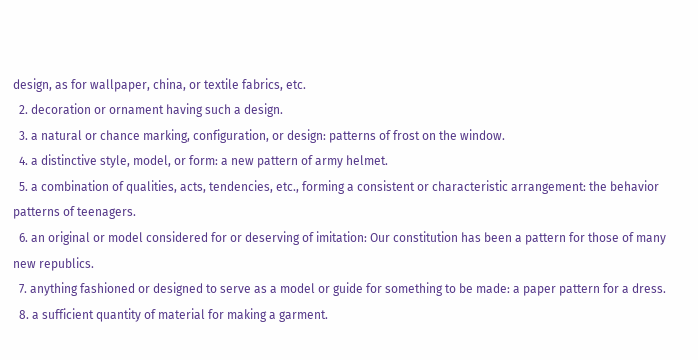design, as for wallpaper, china, or textile fabrics, etc.
  2. decoration or ornament having such a design.
  3. a natural or chance marking, configuration, or design: patterns of frost on the window.
  4. a distinctive style, model, or form: a new pattern of army helmet.
  5. a combination of qualities, acts, tendencies, etc., forming a consistent or characteristic arrangement: the behavior patterns of teenagers.
  6. an original or model considered for or deserving of imitation: Our constitution has been a pattern for those of many new republics.
  7. anything fashioned or designed to serve as a model or guide for something to be made: a paper pattern for a dress.
  8. a sufficient quantity of material for making a garment.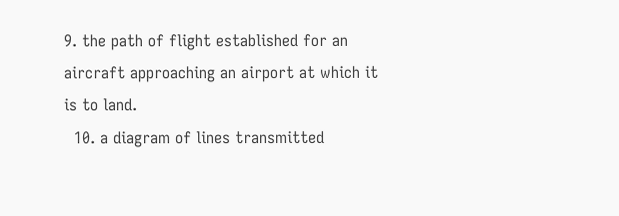9. the path of flight established for an aircraft approaching an airport at which it is to land.
  10. a diagram of lines transmitted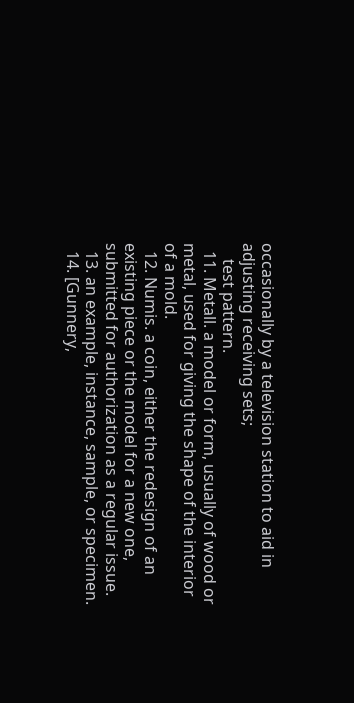occasionally by a television station to aid in adjusting receiving sets;
    test pattern.
  11. Metall. a model or form, usually of wood or metal, used for giving the shape of the interior of a mold.
  12. Numis. a coin, either the redesign of an existing piece or the model for a new one, submitted for authorization as a regular issue.
  13. an example, instance, sample, or specimen.
  14. [Gunnery,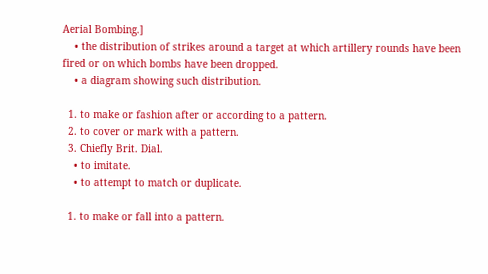Aerial Bombing.]
    • the distribution of strikes around a target at which artillery rounds have been fired or on which bombs have been dropped.
    • a diagram showing such distribution.

  1. to make or fashion after or according to a pattern.
  2. to cover or mark with a pattern.
  3. Chiefly Brit. Dial.
    • to imitate.
    • to attempt to match or duplicate.

  1. to make or fall into a pattern.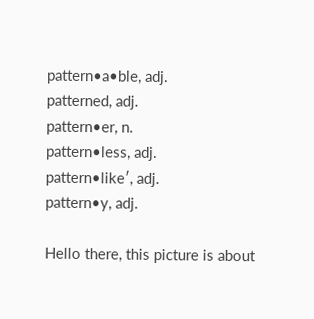pattern•a•ble, adj.
patterned, adj.
pattern•er, n.
pattern•less, adj.
pattern•like′, adj.
pattern•y, adj.

Hello there, this picture is about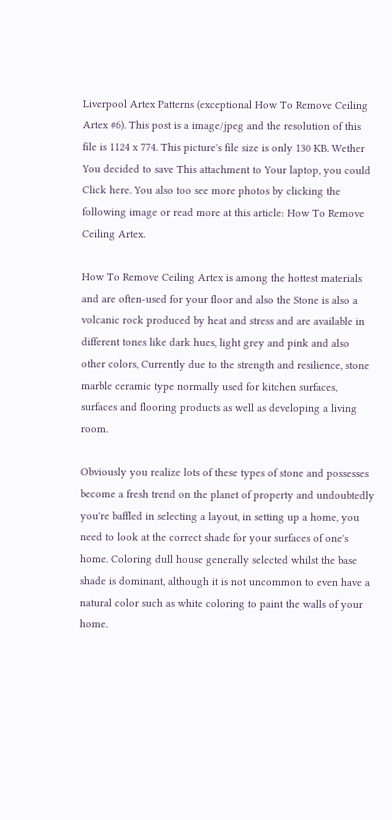Liverpool Artex Patterns (exceptional How To Remove Ceiling Artex #6). This post is a image/jpeg and the resolution of this file is 1124 x 774. This picture's file size is only 130 KB. Wether You decided to save This attachment to Your laptop, you could Click here. You also too see more photos by clicking the following image or read more at this article: How To Remove Ceiling Artex.

How To Remove Ceiling Artex is among the hottest materials and are often-used for your floor and also the Stone is also a volcanic rock produced by heat and stress and are available in different tones like dark hues, light grey and pink and also other colors, Currently due to the strength and resilience, stone marble ceramic type normally used for kitchen surfaces, surfaces and flooring products as well as developing a living room.

Obviously you realize lots of these types of stone and possesses become a fresh trend on the planet of property and undoubtedly you're baffled in selecting a layout, in setting up a home, you need to look at the correct shade for your surfaces of one's home. Coloring dull house generally selected whilst the base shade is dominant, although it is not uncommon to even have a natural color such as white coloring to paint the walls of your home.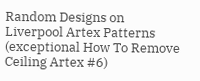Random Designs on Liverpool Artex Patterns (exceptional How To Remove Ceiling Artex #6)